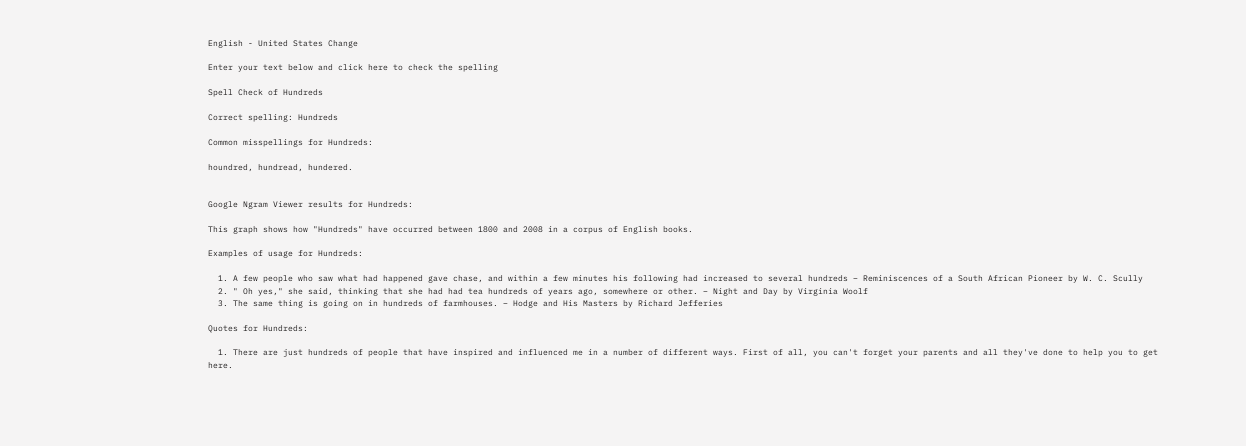English - United States Change

Enter your text below and click here to check the spelling

Spell Check of Hundreds

Correct spelling: Hundreds

Common misspellings for Hundreds:

houndred, hundread, hundered.


Google Ngram Viewer results for Hundreds:

This graph shows how "Hundreds" have occurred between 1800 and 2008 in a corpus of English books.

Examples of usage for Hundreds:

  1. A few people who saw what had happened gave chase, and within a few minutes his following had increased to several hundreds – Reminiscences of a South African Pioneer by W. C. Scully
  2. " Oh yes," she said, thinking that she had had tea hundreds of years ago, somewhere or other. – Night and Day by Virginia Woolf
  3. The same thing is going on in hundreds of farmhouses. – Hodge and His Masters by Richard Jefferies

Quotes for Hundreds:

  1. There are just hundreds of people that have inspired and influenced me in a number of different ways. First of all, you can't forget your parents and all they've done to help you to get here.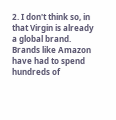2. I don't think so, in that Virgin is already a global brand. Brands like Amazon have had to spend hundreds of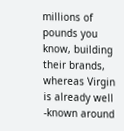millions of pounds you know, building their brands, whereas Virgin is already well -known around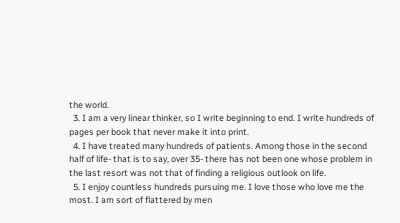the world.
  3. I am a very linear thinker, so I write beginning to end. I write hundreds of pages per book that never make it into print.
  4. I have treated many hundreds of patients. Among those in the second half of life- that is to say, over 35- there has not been one whose problem in the last resort was not that of finding a religious outlook on life.
  5. I enjoy countless hundreds pursuing me. I love those who love me the most. I am sort of flattered by men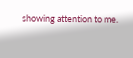showing attention to me.